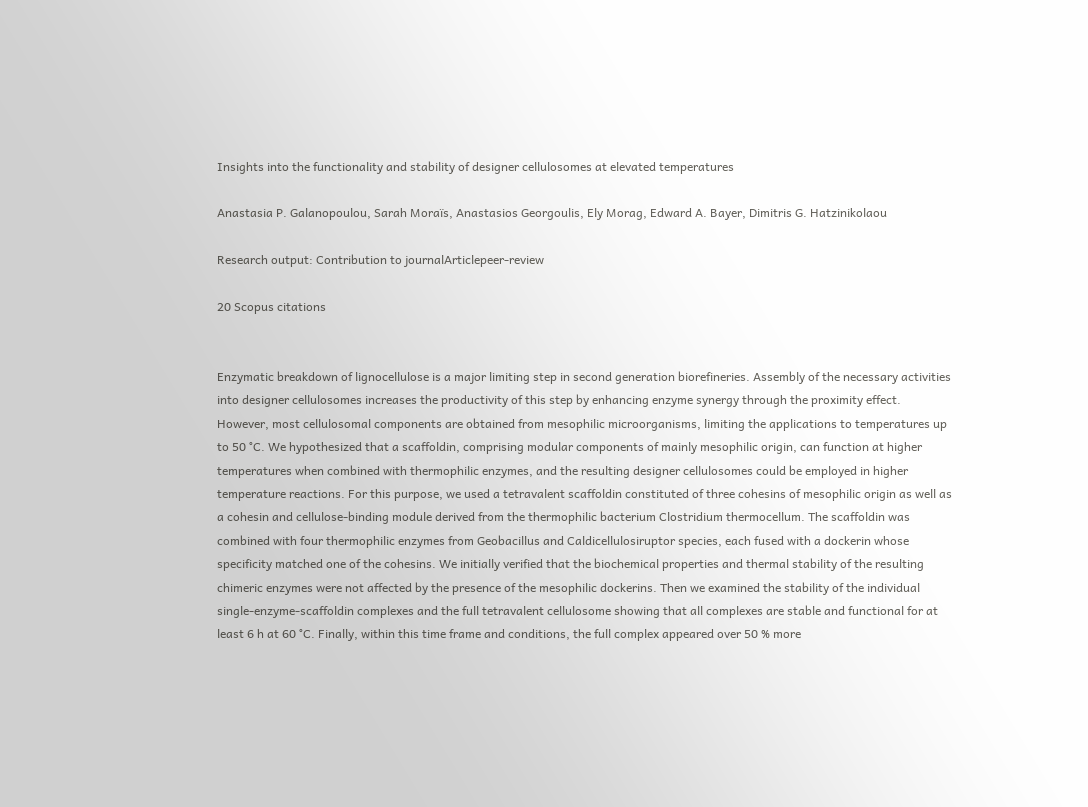Insights into the functionality and stability of designer cellulosomes at elevated temperatures

Anastasia P. Galanopoulou, Sarah Moraïs, Anastasios Georgoulis, Ely Morag, Edward A. Bayer, Dimitris G. Hatzinikolaou

Research output: Contribution to journalArticlepeer-review

20 Scopus citations


Enzymatic breakdown of lignocellulose is a major limiting step in second generation biorefineries. Assembly of the necessary activities into designer cellulosomes increases the productivity of this step by enhancing enzyme synergy through the proximity effect. However, most cellulosomal components are obtained from mesophilic microorganisms, limiting the applications to temperatures up to 50 °C. We hypothesized that a scaffoldin, comprising modular components of mainly mesophilic origin, can function at higher temperatures when combined with thermophilic enzymes, and the resulting designer cellulosomes could be employed in higher temperature reactions. For this purpose, we used a tetravalent scaffoldin constituted of three cohesins of mesophilic origin as well as a cohesin and cellulose-binding module derived from the thermophilic bacterium Clostridium thermocellum. The scaffoldin was combined with four thermophilic enzymes from Geobacillus and Caldicellulosiruptor species, each fused with a dockerin whose specificity matched one of the cohesins. We initially verified that the biochemical properties and thermal stability of the resulting chimeric enzymes were not affected by the presence of the mesophilic dockerins. Then we examined the stability of the individual single-enzyme-scaffoldin complexes and the full tetravalent cellulosome showing that all complexes are stable and functional for at least 6 h at 60 °C. Finally, within this time frame and conditions, the full complex appeared over 50 % more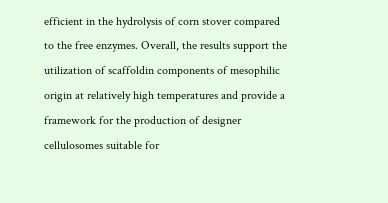efficient in the hydrolysis of corn stover compared to the free enzymes. Overall, the results support the utilization of scaffoldin components of mesophilic origin at relatively high temperatures and provide a framework for the production of designer cellulosomes suitable for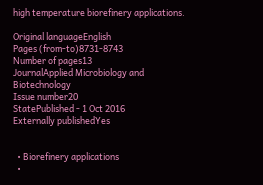high temperature biorefinery applications.

Original languageEnglish
Pages (from-to)8731-8743
Number of pages13
JournalApplied Microbiology and Biotechnology
Issue number20
StatePublished - 1 Oct 2016
Externally publishedYes


  • Biorefinery applications
  •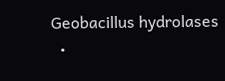Geobacillus hydrolases
  •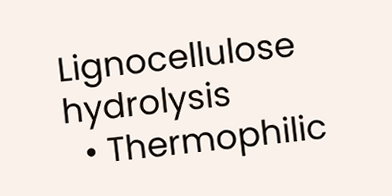Lignocellulose hydrolysis
  • Thermophilic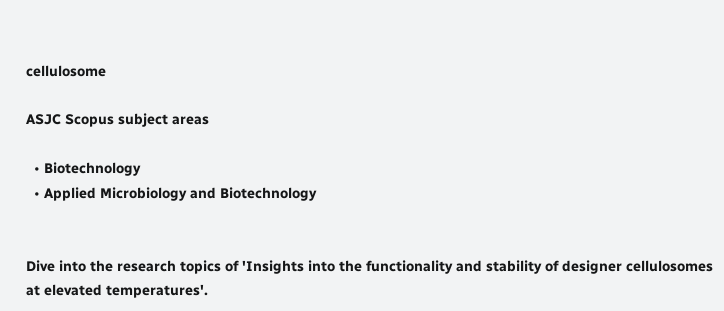cellulosome

ASJC Scopus subject areas

  • Biotechnology
  • Applied Microbiology and Biotechnology


Dive into the research topics of 'Insights into the functionality and stability of designer cellulosomes at elevated temperatures'.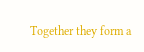Together they form a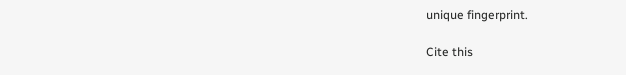unique fingerprint.

Cite this